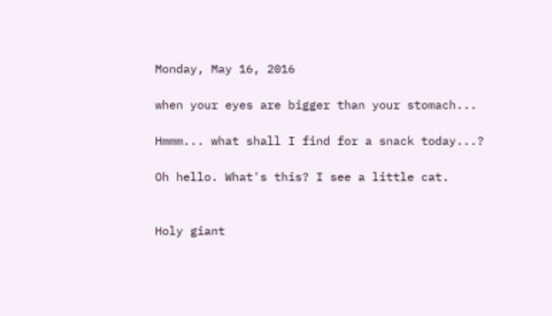Monday, May 16, 2016

when your eyes are bigger than your stomach...

Hmmm... what shall I find for a snack today...?

Oh hello. What's this? I see a little cat.


Holy giant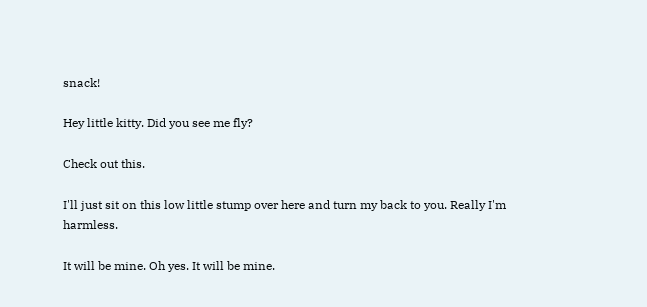snack!

Hey little kitty. Did you see me fly?

Check out this.

I'll just sit on this low little stump over here and turn my back to you. Really I'm harmless.

It will be mine. Oh yes. It will be mine.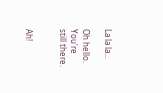La la la...

Oh hello. You're still there.


Ah!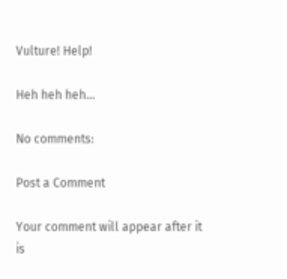Vulture! Help!

Heh heh heh...

No comments:

Post a Comment

Your comment will appear after it is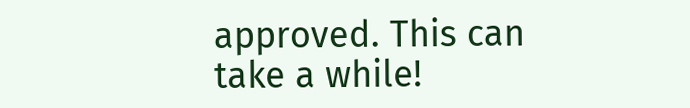approved. This can take a while!